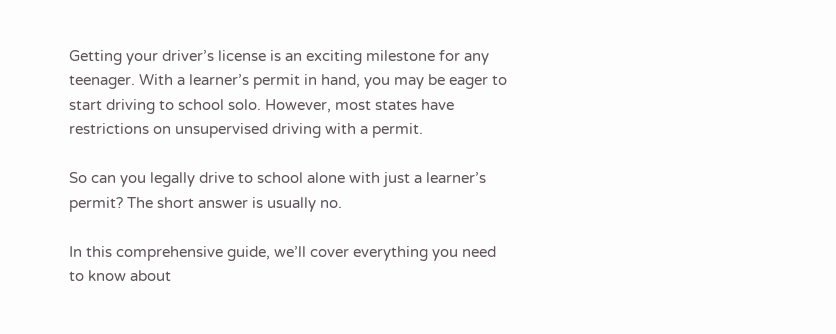Getting your driver’s license is an exciting milestone for any teenager. With a learner’s permit in hand, you may be eager to start driving to school solo. However, most states have restrictions on unsupervised driving with a permit.

So can you legally drive to school alone with just a learner’s permit? The short answer is usually no.

In this comprehensive guide, we’ll cover everything you need to know about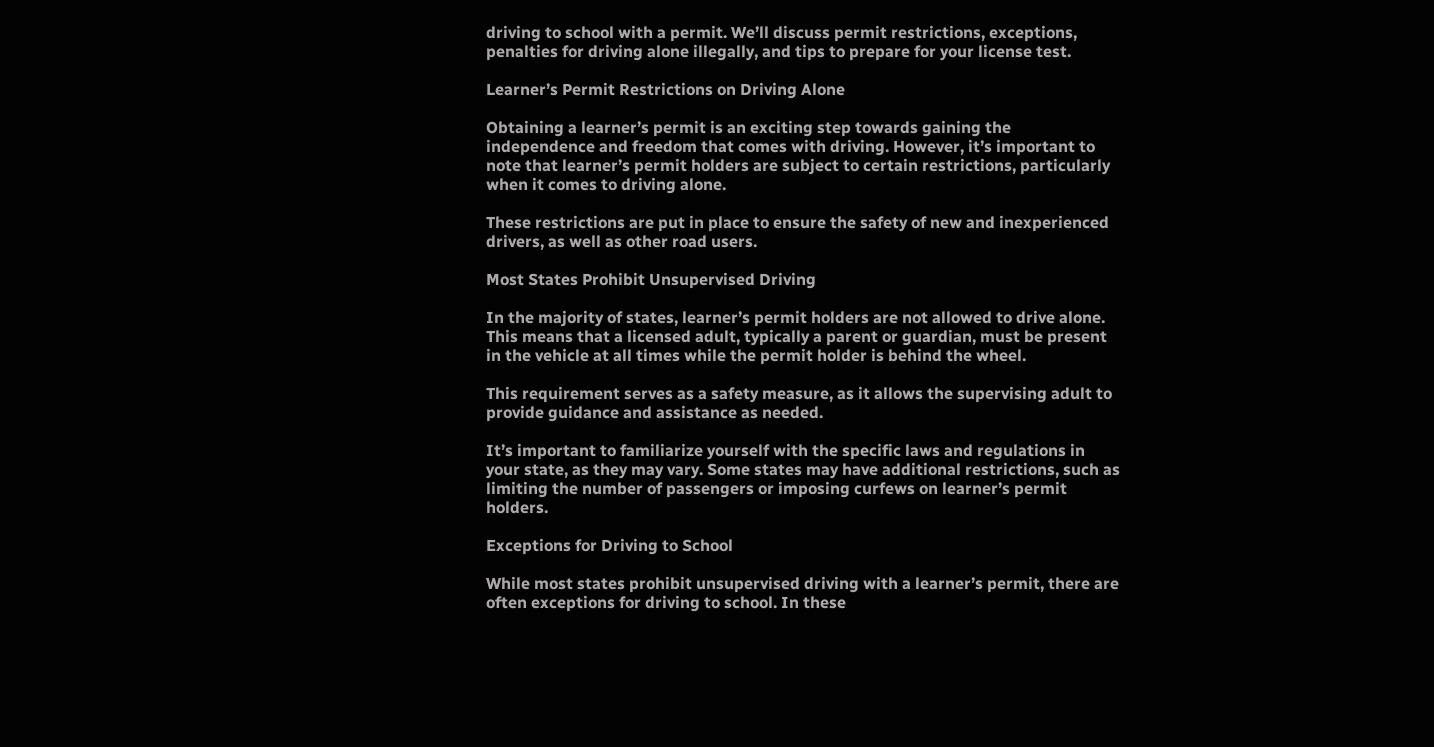driving to school with a permit. We’ll discuss permit restrictions, exceptions, penalties for driving alone illegally, and tips to prepare for your license test.

Learner’s Permit Restrictions on Driving Alone

Obtaining a learner’s permit is an exciting step towards gaining the independence and freedom that comes with driving. However, it’s important to note that learner’s permit holders are subject to certain restrictions, particularly when it comes to driving alone.

These restrictions are put in place to ensure the safety of new and inexperienced drivers, as well as other road users.

Most States Prohibit Unsupervised Driving

In the majority of states, learner’s permit holders are not allowed to drive alone. This means that a licensed adult, typically a parent or guardian, must be present in the vehicle at all times while the permit holder is behind the wheel.

This requirement serves as a safety measure, as it allows the supervising adult to provide guidance and assistance as needed.

It’s important to familiarize yourself with the specific laws and regulations in your state, as they may vary. Some states may have additional restrictions, such as limiting the number of passengers or imposing curfews on learner’s permit holders.

Exceptions for Driving to School

While most states prohibit unsupervised driving with a learner’s permit, there are often exceptions for driving to school. In these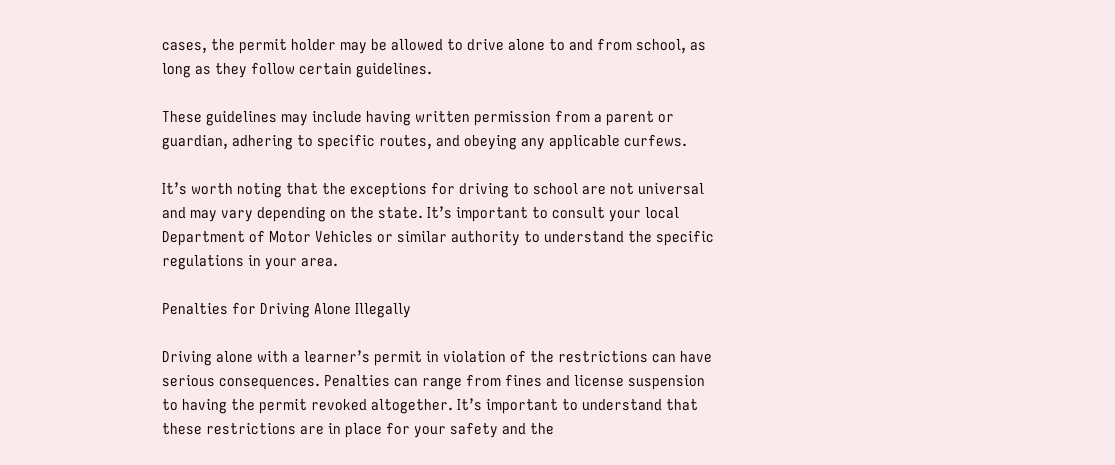cases, the permit holder may be allowed to drive alone to and from school, as long as they follow certain guidelines.

These guidelines may include having written permission from a parent or guardian, adhering to specific routes, and obeying any applicable curfews.

It’s worth noting that the exceptions for driving to school are not universal and may vary depending on the state. It’s important to consult your local Department of Motor Vehicles or similar authority to understand the specific regulations in your area.

Penalties for Driving Alone Illegally

Driving alone with a learner’s permit in violation of the restrictions can have serious consequences. Penalties can range from fines and license suspension to having the permit revoked altogether. It’s important to understand that these restrictions are in place for your safety and the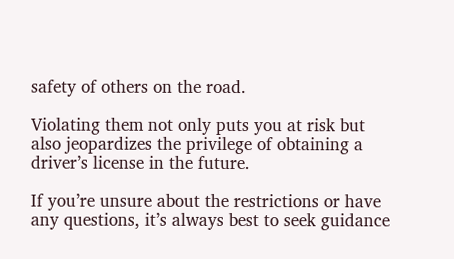safety of others on the road.

Violating them not only puts you at risk but also jeopardizes the privilege of obtaining a driver’s license in the future.

If you’re unsure about the restrictions or have any questions, it’s always best to seek guidance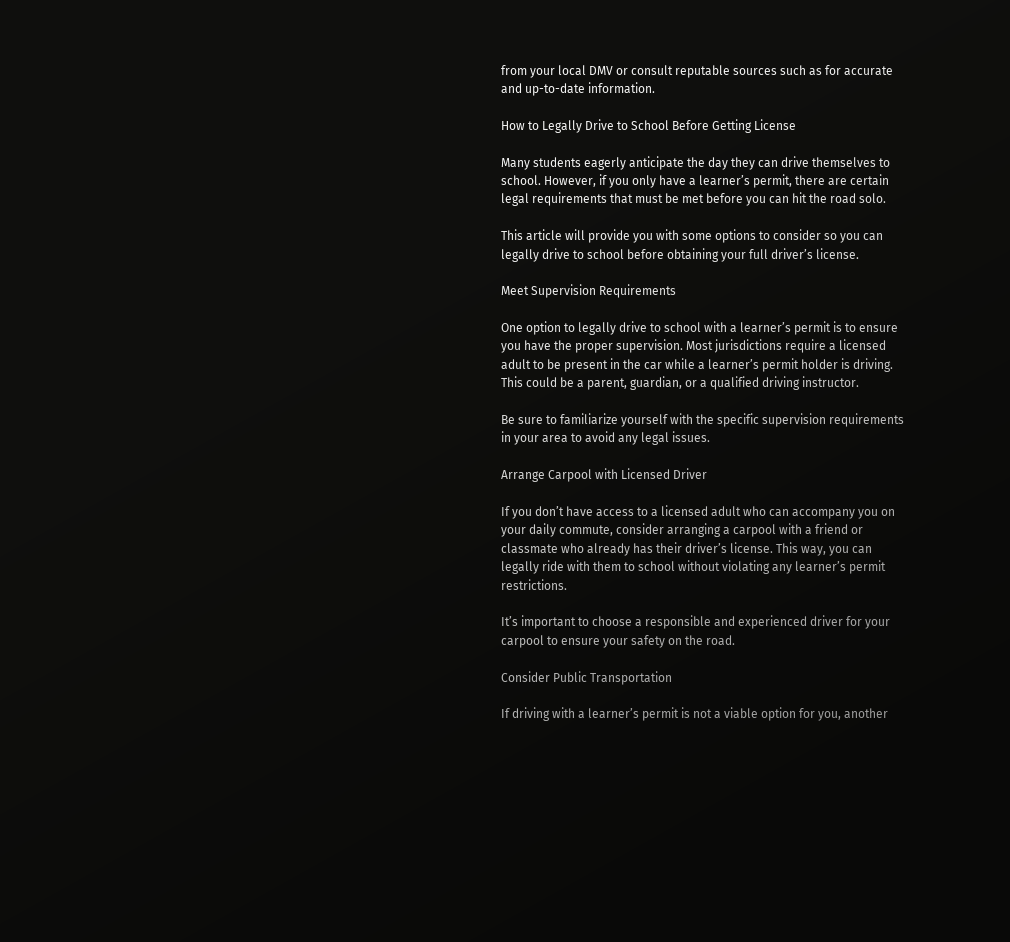from your local DMV or consult reputable sources such as for accurate and up-to-date information.

How to Legally Drive to School Before Getting License

Many students eagerly anticipate the day they can drive themselves to school. However, if you only have a learner’s permit, there are certain legal requirements that must be met before you can hit the road solo.

This article will provide you with some options to consider so you can legally drive to school before obtaining your full driver’s license.

Meet Supervision Requirements

One option to legally drive to school with a learner’s permit is to ensure you have the proper supervision. Most jurisdictions require a licensed adult to be present in the car while a learner’s permit holder is driving. This could be a parent, guardian, or a qualified driving instructor.

Be sure to familiarize yourself with the specific supervision requirements in your area to avoid any legal issues.

Arrange Carpool with Licensed Driver

If you don’t have access to a licensed adult who can accompany you on your daily commute, consider arranging a carpool with a friend or classmate who already has their driver’s license. This way, you can legally ride with them to school without violating any learner’s permit restrictions.

It’s important to choose a responsible and experienced driver for your carpool to ensure your safety on the road.

Consider Public Transportation

If driving with a learner’s permit is not a viable option for you, another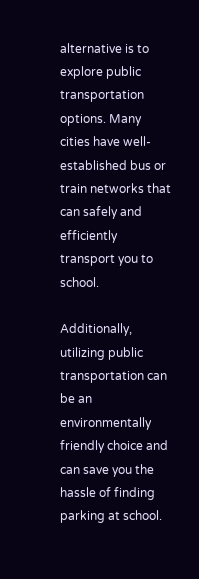alternative is to explore public transportation options. Many cities have well-established bus or train networks that can safely and efficiently transport you to school.

Additionally, utilizing public transportation can be an environmentally friendly choice and can save you the hassle of finding parking at school.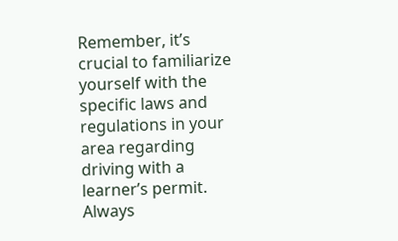Remember, it’s crucial to familiarize yourself with the specific laws and regulations in your area regarding driving with a learner’s permit. Always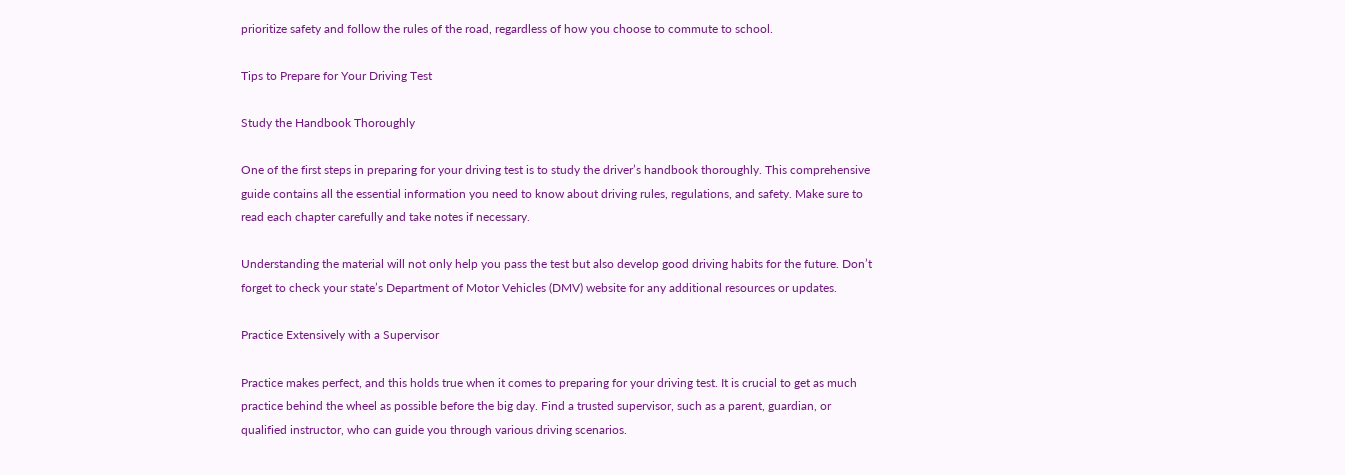prioritize safety and follow the rules of the road, regardless of how you choose to commute to school.

Tips to Prepare for Your Driving Test

Study the Handbook Thoroughly

One of the first steps in preparing for your driving test is to study the driver’s handbook thoroughly. This comprehensive guide contains all the essential information you need to know about driving rules, regulations, and safety. Make sure to read each chapter carefully and take notes if necessary.

Understanding the material will not only help you pass the test but also develop good driving habits for the future. Don’t forget to check your state’s Department of Motor Vehicles (DMV) website for any additional resources or updates.

Practice Extensively with a Supervisor

Practice makes perfect, and this holds true when it comes to preparing for your driving test. It is crucial to get as much practice behind the wheel as possible before the big day. Find a trusted supervisor, such as a parent, guardian, or qualified instructor, who can guide you through various driving scenarios.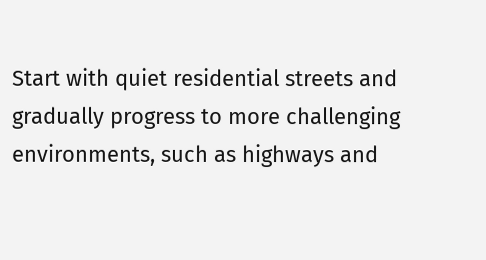Start with quiet residential streets and gradually progress to more challenging environments, such as highways and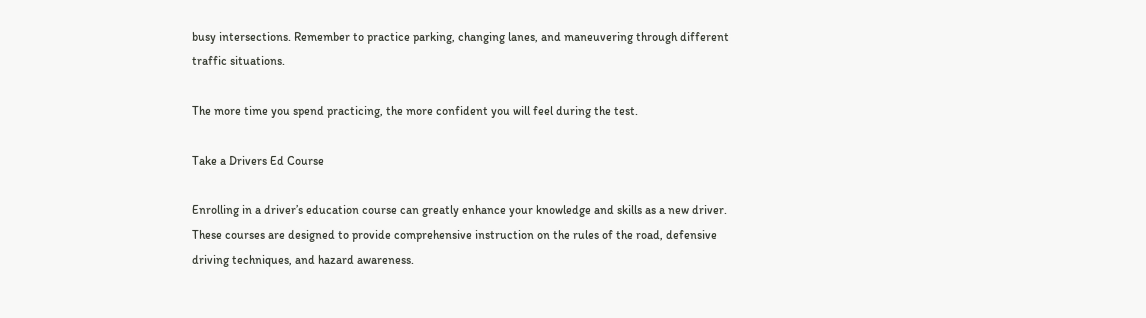busy intersections. Remember to practice parking, changing lanes, and maneuvering through different traffic situations.

The more time you spend practicing, the more confident you will feel during the test.

Take a Drivers Ed Course

Enrolling in a driver’s education course can greatly enhance your knowledge and skills as a new driver. These courses are designed to provide comprehensive instruction on the rules of the road, defensive driving techniques, and hazard awareness.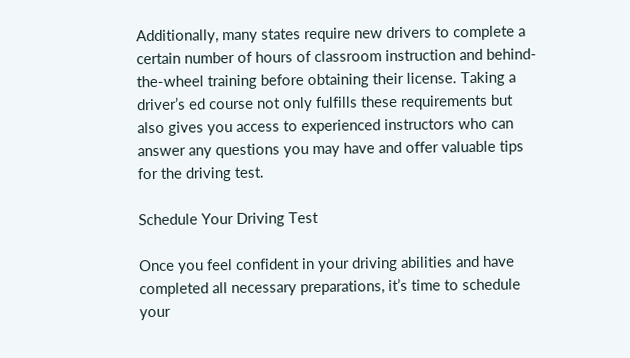Additionally, many states require new drivers to complete a certain number of hours of classroom instruction and behind-the-wheel training before obtaining their license. Taking a driver’s ed course not only fulfills these requirements but also gives you access to experienced instructors who can answer any questions you may have and offer valuable tips for the driving test.

Schedule Your Driving Test

Once you feel confident in your driving abilities and have completed all necessary preparations, it’s time to schedule your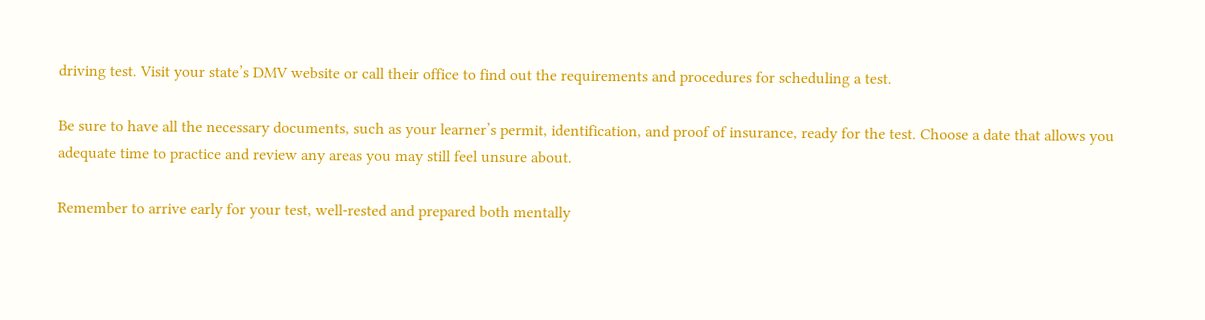driving test. Visit your state’s DMV website or call their office to find out the requirements and procedures for scheduling a test.

Be sure to have all the necessary documents, such as your learner’s permit, identification, and proof of insurance, ready for the test. Choose a date that allows you adequate time to practice and review any areas you may still feel unsure about.

Remember to arrive early for your test, well-rested and prepared both mentally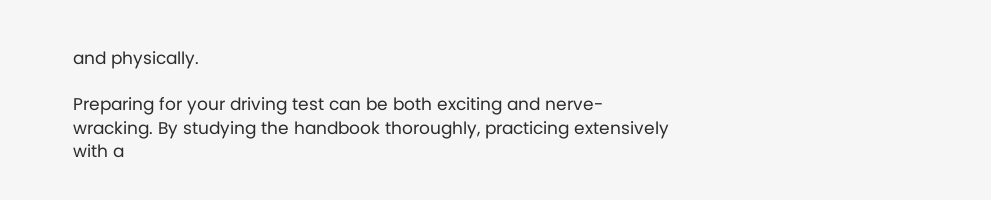and physically.

Preparing for your driving test can be both exciting and nerve-wracking. By studying the handbook thoroughly, practicing extensively with a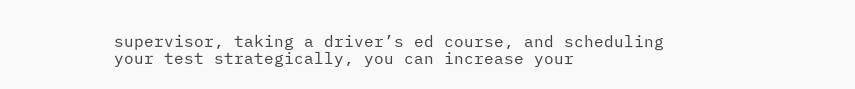supervisor, taking a driver’s ed course, and scheduling your test strategically, you can increase your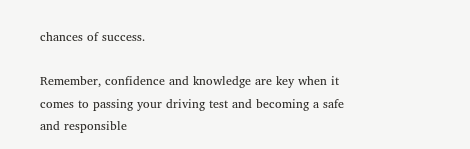chances of success.

Remember, confidence and knowledge are key when it comes to passing your driving test and becoming a safe and responsible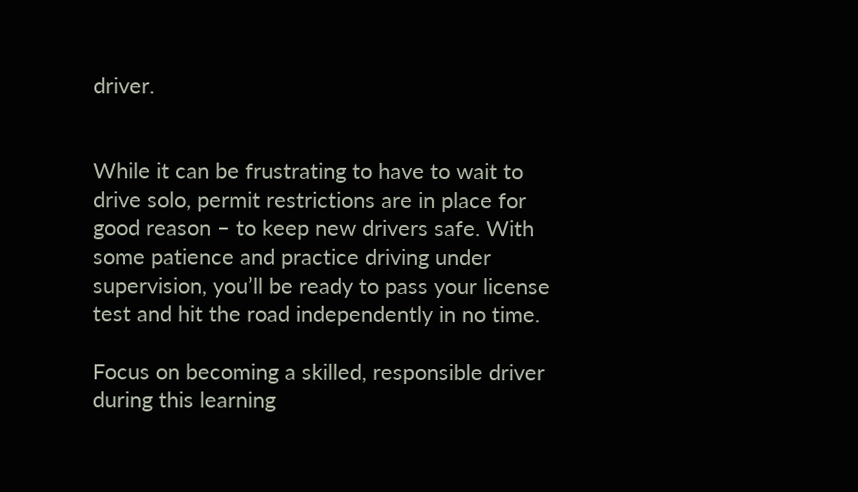driver.


While it can be frustrating to have to wait to drive solo, permit restrictions are in place for good reason – to keep new drivers safe. With some patience and practice driving under supervision, you’ll be ready to pass your license test and hit the road independently in no time.

Focus on becoming a skilled, responsible driver during this learning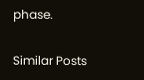phase.

Similar Posts